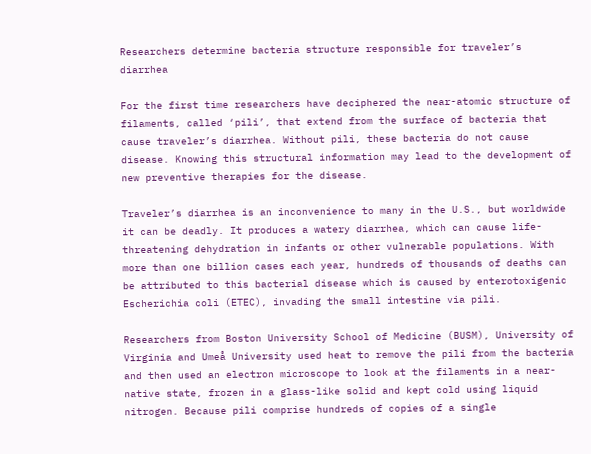Researchers determine bacteria structure responsible for traveler’s diarrhea

For the first time researchers have deciphered the near-atomic structure of filaments, called ‘pili’, that extend from the surface of bacteria that cause traveler’s diarrhea. Without pili, these bacteria do not cause disease. Knowing this structural information may lead to the development of new preventive therapies for the disease.

Traveler’s diarrhea is an inconvenience to many in the U.S., but worldwide it can be deadly. It produces a watery diarrhea, which can cause life-threatening dehydration in infants or other vulnerable populations. With more than one billion cases each year, hundreds of thousands of deaths can be attributed to this bacterial disease which is caused by enterotoxigenic Escherichia coli (ETEC), invading the small intestine via pili.

Researchers from Boston University School of Medicine (BUSM), University of Virginia and Umeå University used heat to remove the pili from the bacteria and then used an electron microscope to look at the filaments in a near-native state, frozen in a glass-like solid and kept cold using liquid nitrogen. Because pili comprise hundreds of copies of a single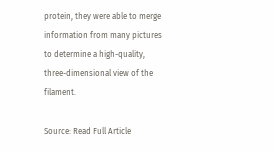protein, they were able to merge information from many pictures to determine a high-quality, three-dimensional view of the filament.

Source: Read Full Article